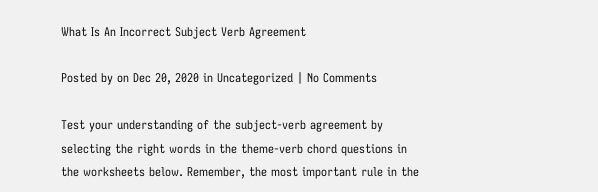What Is An Incorrect Subject Verb Agreement

Posted by on Dec 20, 2020 in Uncategorized | No Comments

Test your understanding of the subject-verb agreement by selecting the right words in the theme-verb chord questions in the worksheets below. Remember, the most important rule in the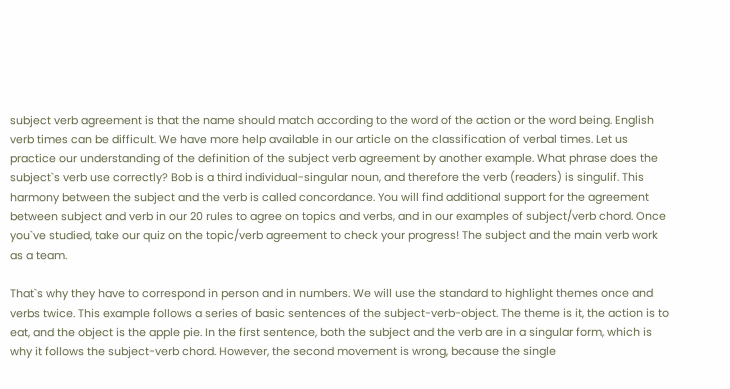subject verb agreement is that the name should match according to the word of the action or the word being. English verb times can be difficult. We have more help available in our article on the classification of verbal times. Let us practice our understanding of the definition of the subject verb agreement by another example. What phrase does the subject`s verb use correctly? Bob is a third individual-singular noun, and therefore the verb (readers) is singulif. This harmony between the subject and the verb is called concordance. You will find additional support for the agreement between subject and verb in our 20 rules to agree on topics and verbs, and in our examples of subject/verb chord. Once you`ve studied, take our quiz on the topic/verb agreement to check your progress! The subject and the main verb work as a team.

That`s why they have to correspond in person and in numbers. We will use the standard to highlight themes once and verbs twice. This example follows a series of basic sentences of the subject-verb-object. The theme is it, the action is to eat, and the object is the apple pie. In the first sentence, both the subject and the verb are in a singular form, which is why it follows the subject-verb chord. However, the second movement is wrong, because the single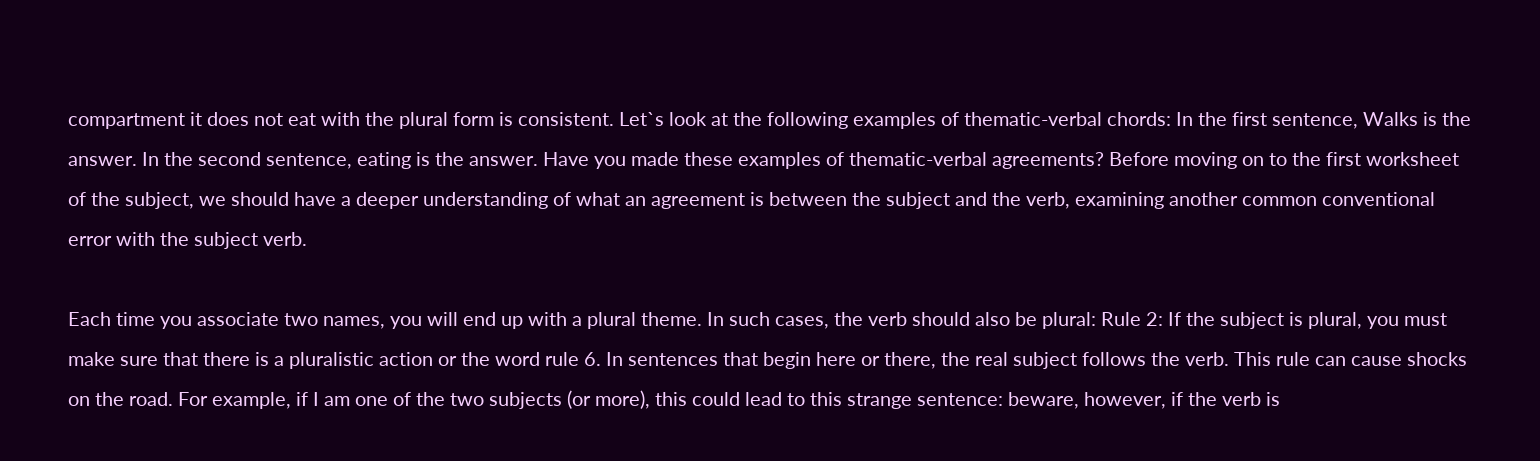compartment it does not eat with the plural form is consistent. Let`s look at the following examples of thematic-verbal chords: In the first sentence, Walks is the answer. In the second sentence, eating is the answer. Have you made these examples of thematic-verbal agreements? Before moving on to the first worksheet of the subject, we should have a deeper understanding of what an agreement is between the subject and the verb, examining another common conventional error with the subject verb.

Each time you associate two names, you will end up with a plural theme. In such cases, the verb should also be plural: Rule 2: If the subject is plural, you must make sure that there is a pluralistic action or the word rule 6. In sentences that begin here or there, the real subject follows the verb. This rule can cause shocks on the road. For example, if I am one of the two subjects (or more), this could lead to this strange sentence: beware, however, if the verb is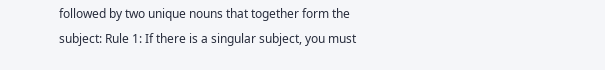followed by two unique nouns that together form the subject: Rule 1: If there is a singular subject, you must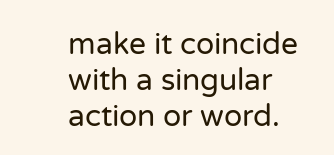make it coincide with a singular action or word.